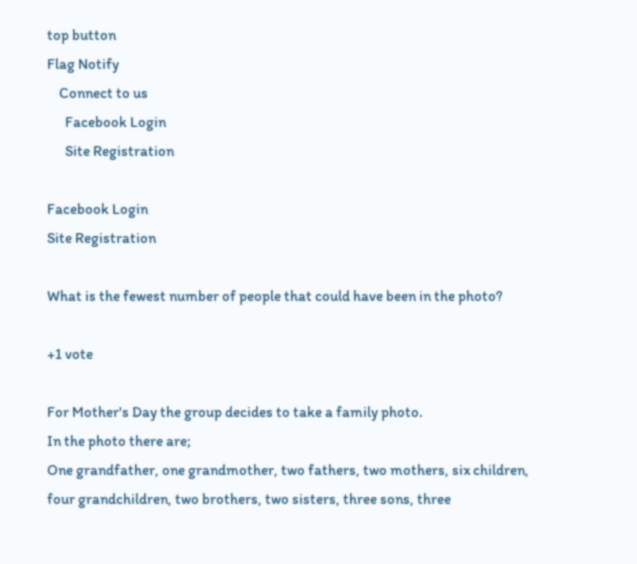top button
Flag Notify
    Connect to us
      Facebook Login
      Site Registration

Facebook Login
Site Registration

What is the fewest number of people that could have been in the photo?

+1 vote

For Mother's Day the group decides to take a family photo.
In the photo there are;
One grandfather, one grandmother, two fathers, two mothers, six children, four grandchildren, two brothers, two sisters, three sons, three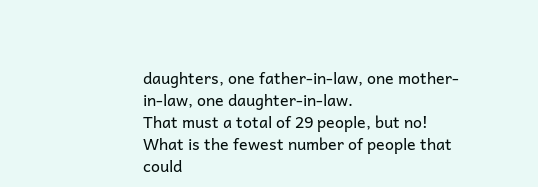daughters, one father-in-law, one mother-in-law, one daughter-in-law.
That must a total of 29 people, but no!
What is the fewest number of people that could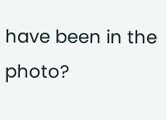have been in the photo?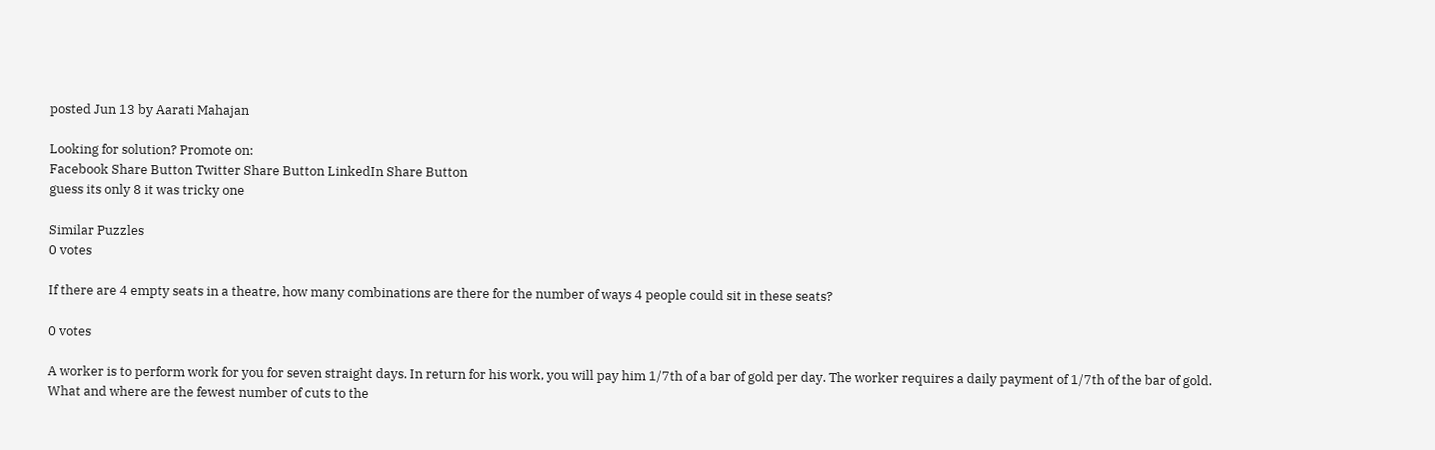posted Jun 13 by Aarati Mahajan

Looking for solution? Promote on:
Facebook Share Button Twitter Share Button LinkedIn Share Button
guess its only 8 it was tricky one

Similar Puzzles
0 votes

If there are 4 empty seats in a theatre, how many combinations are there for the number of ways 4 people could sit in these seats?

0 votes

A worker is to perform work for you for seven straight days. In return for his work, you will pay him 1/7th of a bar of gold per day. The worker requires a daily payment of 1/7th of the bar of gold.
What and where are the fewest number of cuts to the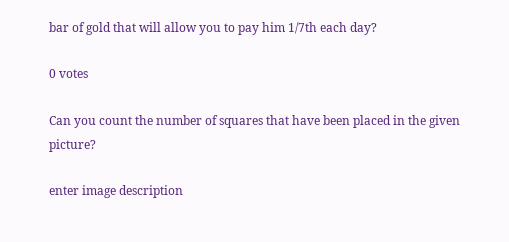bar of gold that will allow you to pay him 1/7th each day?

0 votes

Can you count the number of squares that have been placed in the given picture?

enter image description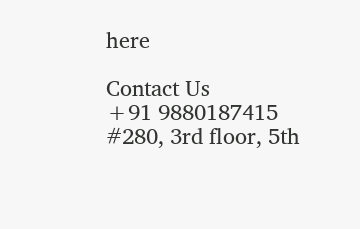here

Contact Us
+91 9880187415
#280, 3rd floor, 5th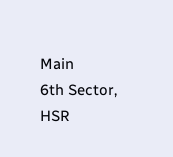Main
6th Sector, HSR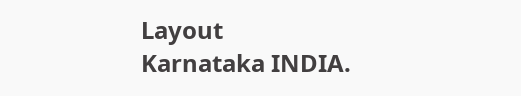Layout
Karnataka INDIA.